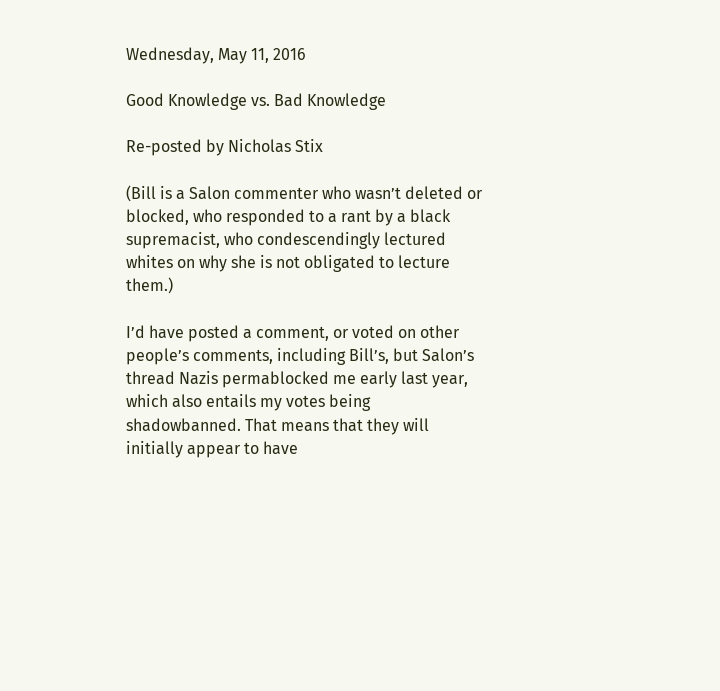Wednesday, May 11, 2016

Good Knowledge vs. Bad Knowledge

Re-posted by Nicholas Stix

(Bill is a Salon commenter who wasn’t deleted or blocked, who responded to a rant by a black supremacist, who condescendingly lectured whites on why she is not obligated to lecture them.)

I’d have posted a comment, or voted on other people’s comments, including Bill’s, but Salon’s thread Nazis permablocked me early last year, which also entails my votes being shadowbanned. That means that they will initially appear to have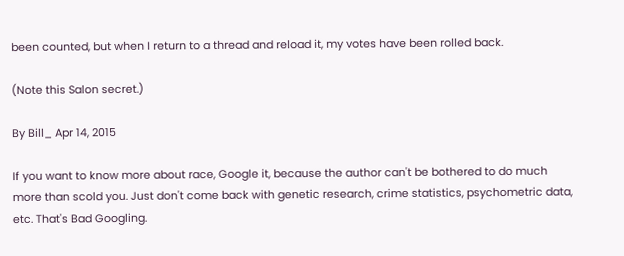been counted, but when I return to a thread and reload it, my votes have been rolled back.

(Note this Salon secret.)

By Bill_ Apr 14, 2015

If you want to know more about race, Google it, because the author can't be bothered to do much more than scold you. Just don't come back with genetic research, crime statistics, psychometric data, etc. That's Bad Googling.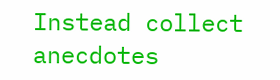Instead collect anecdotes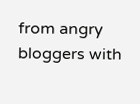from angry bloggers with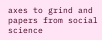axes to grind and papers from social science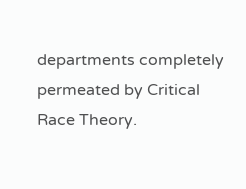departments completely permeated by Critical Race Theory.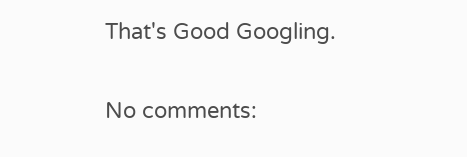That's Good Googling.

No comments: